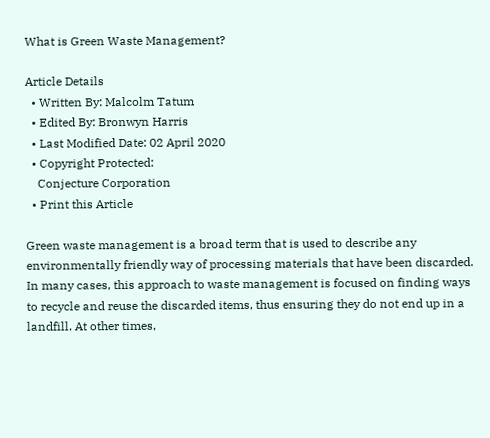What is Green Waste Management?

Article Details
  • Written By: Malcolm Tatum
  • Edited By: Bronwyn Harris
  • Last Modified Date: 02 April 2020
  • Copyright Protected:
    Conjecture Corporation
  • Print this Article

Green waste management is a broad term that is used to describe any environmentally friendly way of processing materials that have been discarded. In many cases, this approach to waste management is focused on finding ways to recycle and reuse the discarded items, thus ensuring they do not end up in a landfill. At other times,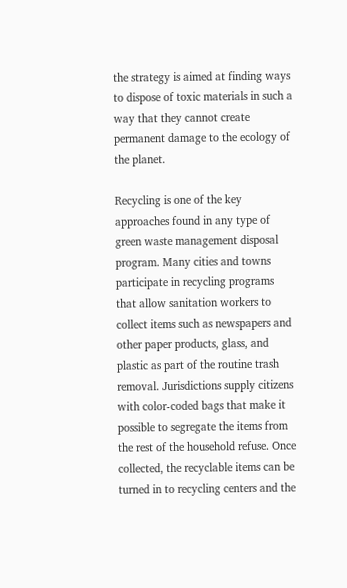the strategy is aimed at finding ways to dispose of toxic materials in such a way that they cannot create permanent damage to the ecology of the planet.

Recycling is one of the key approaches found in any type of green waste management disposal program. Many cities and towns participate in recycling programs that allow sanitation workers to collect items such as newspapers and other paper products, glass, and plastic as part of the routine trash removal. Jurisdictions supply citizens with color-coded bags that make it possible to segregate the items from the rest of the household refuse. Once collected, the recyclable items can be turned in to recycling centers and the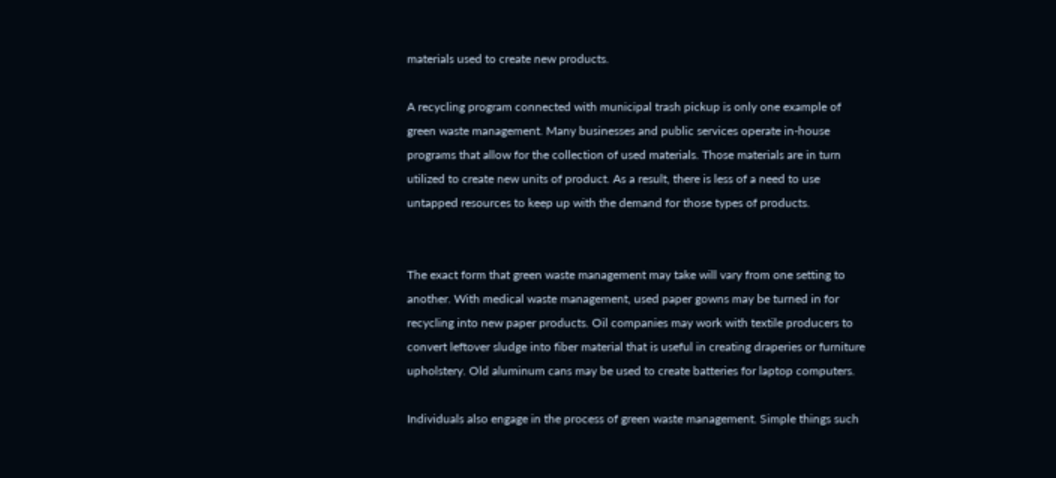materials used to create new products.

A recycling program connected with municipal trash pickup is only one example of green waste management. Many businesses and public services operate in-house programs that allow for the collection of used materials. Those materials are in turn utilized to create new units of product. As a result, there is less of a need to use untapped resources to keep up with the demand for those types of products.


The exact form that green waste management may take will vary from one setting to another. With medical waste management, used paper gowns may be turned in for recycling into new paper products. Oil companies may work with textile producers to convert leftover sludge into fiber material that is useful in creating draperies or furniture upholstery. Old aluminum cans may be used to create batteries for laptop computers.

Individuals also engage in the process of green waste management. Simple things such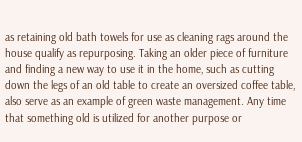as retaining old bath towels for use as cleaning rags around the house qualify as repurposing. Taking an older piece of furniture and finding a new way to use it in the home, such as cutting down the legs of an old table to create an oversized coffee table, also serve as an example of green waste management. Any time that something old is utilized for another purpose or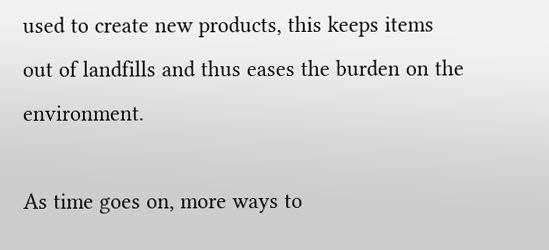used to create new products, this keeps items out of landfills and thus eases the burden on the environment.

As time goes on, more ways to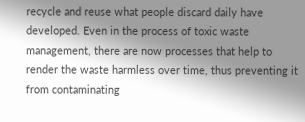recycle and reuse what people discard daily have developed. Even in the process of toxic waste management, there are now processes that help to render the waste harmless over time, thus preventing it from contaminating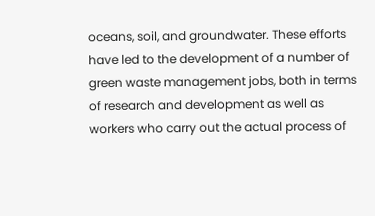oceans, soil, and groundwater. These efforts have led to the development of a number of green waste management jobs, both in terms of research and development as well as workers who carry out the actual process of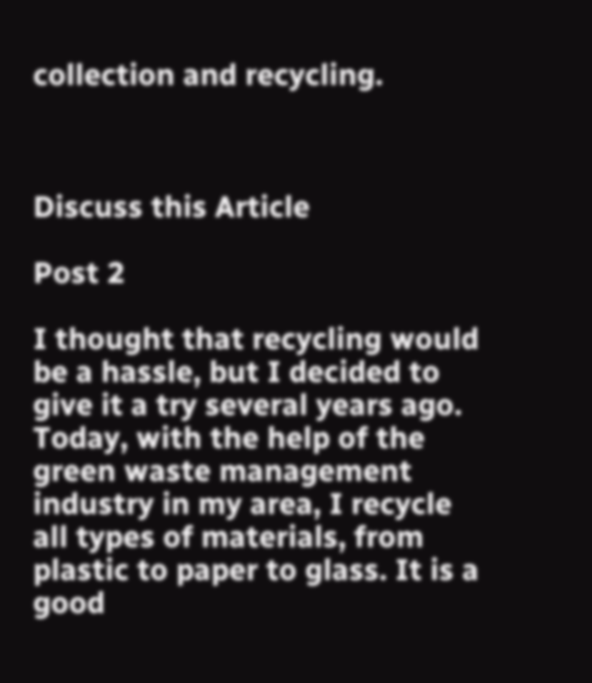collection and recycling.



Discuss this Article

Post 2

I thought that recycling would be a hassle, but I decided to give it a try several years ago. Today, with the help of the green waste management industry in my area, I recycle all types of materials, from plastic to paper to glass. It is a good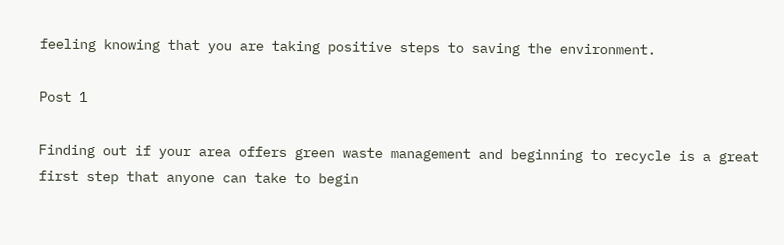feeling knowing that you are taking positive steps to saving the environment.

Post 1

Finding out if your area offers green waste management and beginning to recycle is a great first step that anyone can take to begin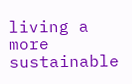living a more sustainable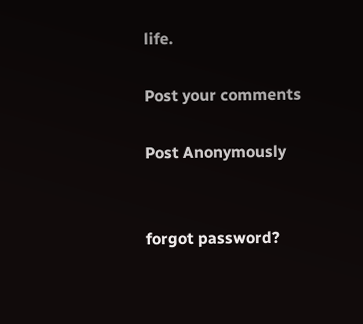life.

Post your comments

Post Anonymously


forgot password?